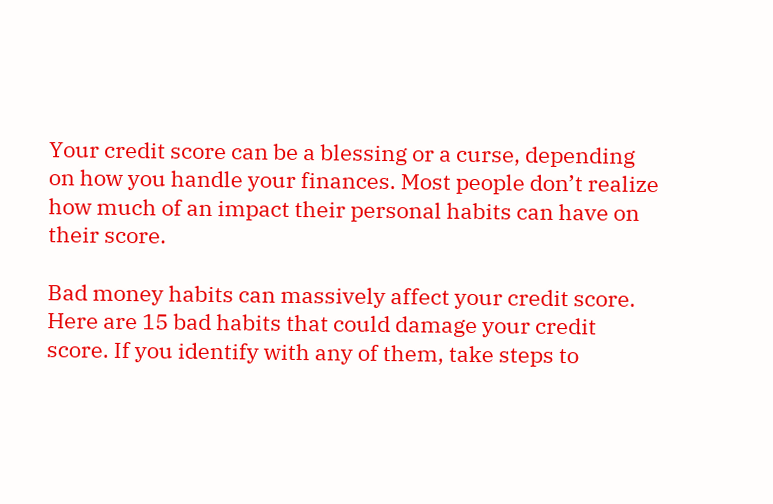Your credit score can be a blessing or a curse, depending on how you handle your finances. Most people don’t realize how much of an impact their personal habits can have on their score.

Bad money habits can massively affect your credit score. Here are 15 bad habits that could damage your credit score. If you identify with any of them, take steps to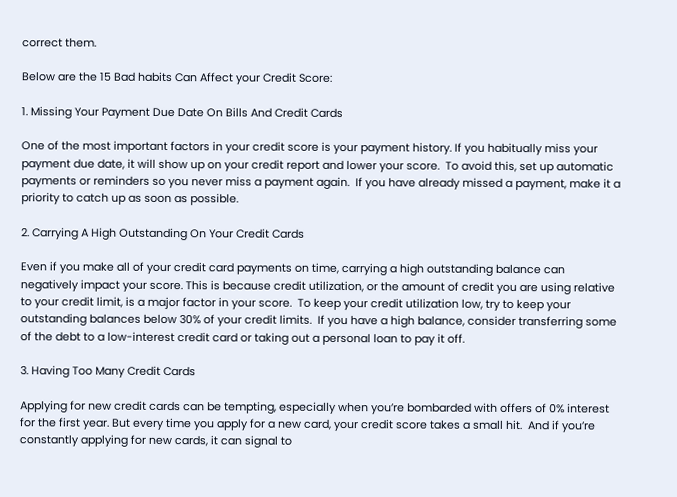correct them.

Below are the 15 Bad habits Can Affect your Credit Score:

1. Missing Your Payment Due Date On Bills And Credit Cards

One of the most important factors in your credit score is your payment history. If you habitually miss your payment due date, it will show up on your credit report and lower your score.  To avoid this, set up automatic payments or reminders so you never miss a payment again.  If you have already missed a payment, make it a priority to catch up as soon as possible.

2. Carrying A High Outstanding On Your Credit Cards

Even if you make all of your credit card payments on time, carrying a high outstanding balance can negatively impact your score. This is because credit utilization, or the amount of credit you are using relative to your credit limit, is a major factor in your score.  To keep your credit utilization low, try to keep your outstanding balances below 30% of your credit limits.  If you have a high balance, consider transferring some of the debt to a low-interest credit card or taking out a personal loan to pay it off.

3. Having Too Many Credit Cards

Applying for new credit cards can be tempting, especially when you’re bombarded with offers of 0% interest for the first year. But every time you apply for a new card, your credit score takes a small hit.  And if you’re constantly applying for new cards, it can signal to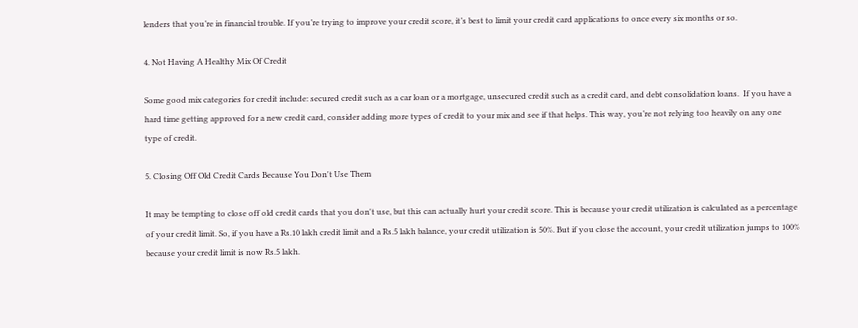lenders that you’re in financial trouble. If you’re trying to improve your credit score, it’s best to limit your credit card applications to once every six months or so.

4. Not Having A Healthy Mix Of Credit

Some good mix categories for credit include: secured credit such as a car loan or a mortgage, unsecured credit such as a credit card, and debt consolidation loans.  If you have a hard time getting approved for a new credit card, consider adding more types of credit to your mix and see if that helps. This way, you’re not relying too heavily on any one type of credit.

5. Closing Off Old Credit Cards Because You Don't Use Them

It may be tempting to close off old credit cards that you don't use, but this can actually hurt your credit score. This is because your credit utilization is calculated as a percentage of your credit limit. So, if you have a Rs.10 lakh credit limit and a Rs.5 lakh balance, your credit utilization is 50%. But if you close the account, your credit utilization jumps to 100% because your credit limit is now Rs.5 lakh.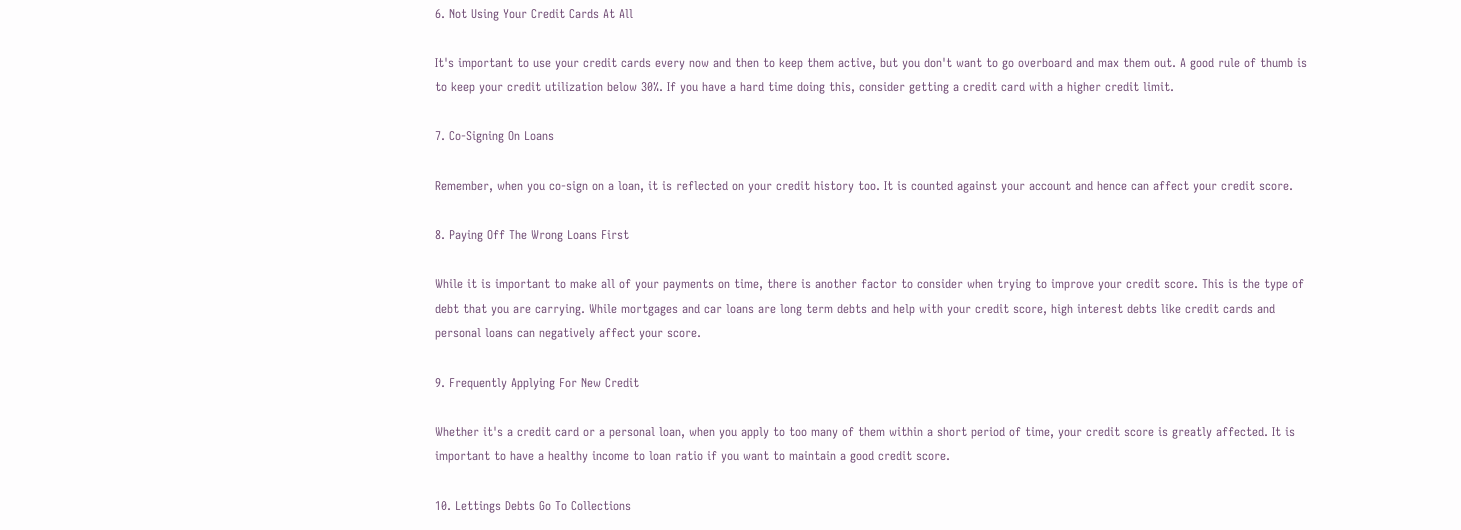6. Not Using Your Credit Cards At All

It's important to use your credit cards every now and then to keep them active, but you don't want to go overboard and max them out. A good rule of thumb is to keep your credit utilization below 30%. If you have a hard time doing this, consider getting a credit card with a higher credit limit.

7. Co-Signing On Loans

Remember, when you co-sign on a loan, it is reflected on your credit history too. It is counted against your account and hence can affect your credit score.

8. Paying Off The Wrong Loans First

While it is important to make all of your payments on time, there is another factor to consider when trying to improve your credit score. This is the type of debt that you are carrying. While mortgages and car loans are long term debts and help with your credit score, high interest debts like credit cards and personal loans can negatively affect your score.

9. Frequently Applying For New Credit

Whether it's a credit card or a personal loan, when you apply to too many of them within a short period of time, your credit score is greatly affected. It is important to have a healthy income to loan ratio if you want to maintain a good credit score.

10. Lettings Debts Go To Collections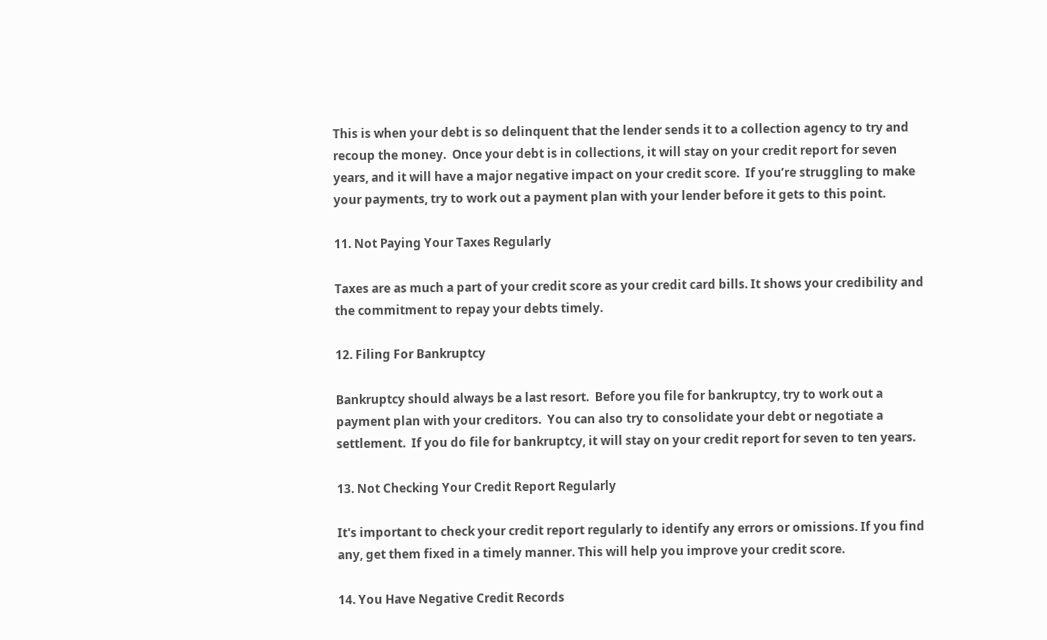This is when your debt is so delinquent that the lender sends it to a collection agency to try and recoup the money.  Once your debt is in collections, it will stay on your credit report for seven years, and it will have a major negative impact on your credit score.  If you’re struggling to make your payments, try to work out a payment plan with your lender before it gets to this point.

11. Not Paying Your Taxes Regularly

Taxes are as much a part of your credit score as your credit card bills. It shows your credibility and the commitment to repay your debts timely.

12. Filing For Bankruptcy

Bankruptcy should always be a last resort.  Before you file for bankruptcy, try to work out a payment plan with your creditors.  You can also try to consolidate your debt or negotiate a settlement.  If you do file for bankruptcy, it will stay on your credit report for seven to ten years.

13. Not Checking Your Credit Report Regularly

It's important to check your credit report regularly to identify any errors or omissions. If you find any, get them fixed in a timely manner. This will help you improve your credit score.

14. You Have Negative Credit Records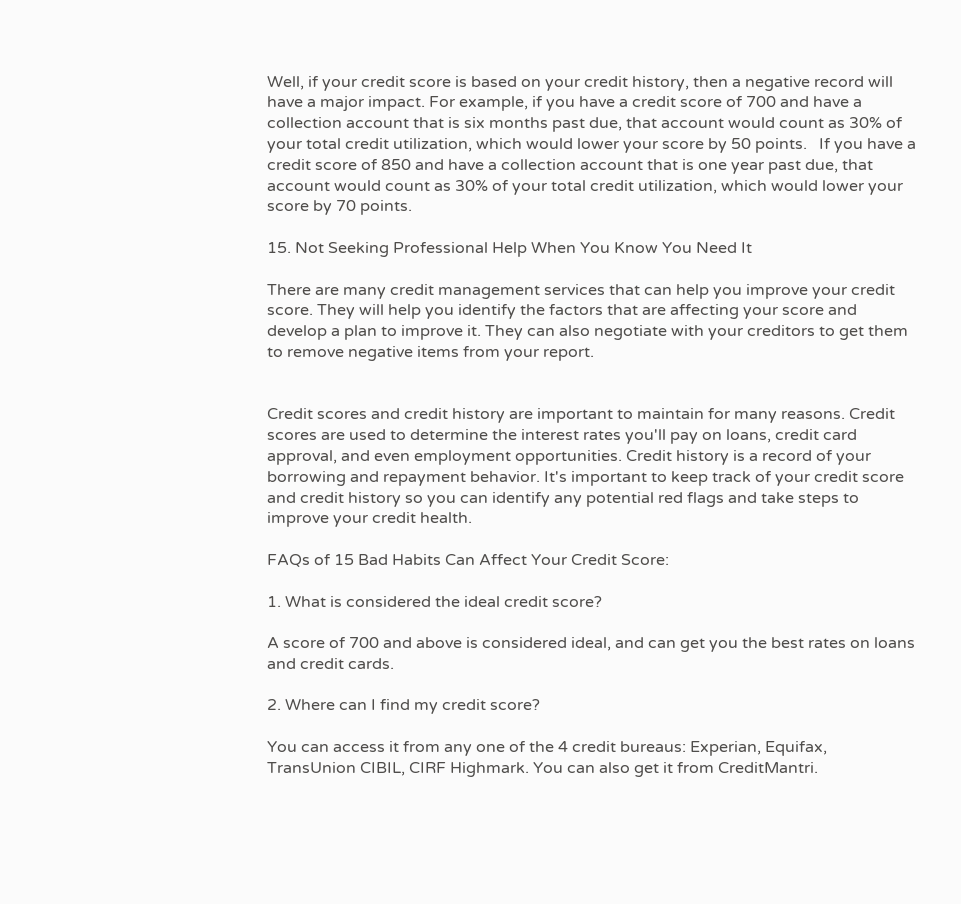Well, if your credit score is based on your credit history, then a negative record will have a major impact. For example, if you have a credit score of 700 and have a collection account that is six months past due, that account would count as 30% of your total credit utilization, which would lower your score by 50 points.   If you have a credit score of 850 and have a collection account that is one year past due, that account would count as 30% of your total credit utilization, which would lower your score by 70 points.

15. Not Seeking Professional Help When You Know You Need It

There are many credit management services that can help you improve your credit score. They will help you identify the factors that are affecting your score and develop a plan to improve it. They can also negotiate with your creditors to get them to remove negative items from your report.


Credit scores and credit history are important to maintain for many reasons. Credit scores are used to determine the interest rates you'll pay on loans, credit card approval, and even employment opportunities. Credit history is a record of your borrowing and repayment behavior. It's important to keep track of your credit score and credit history so you can identify any potential red flags and take steps to improve your credit health.

FAQs of 15 Bad Habits Can Affect Your Credit Score:

1. What is considered the ideal credit score?

A score of 700 and above is considered ideal, and can get you the best rates on loans and credit cards.

2. Where can I find my credit score?

You can access it from any one of the 4 credit bureaus: Experian, Equifax, TransUnion CIBIL, CIRF Highmark. You can also get it from CreditMantri.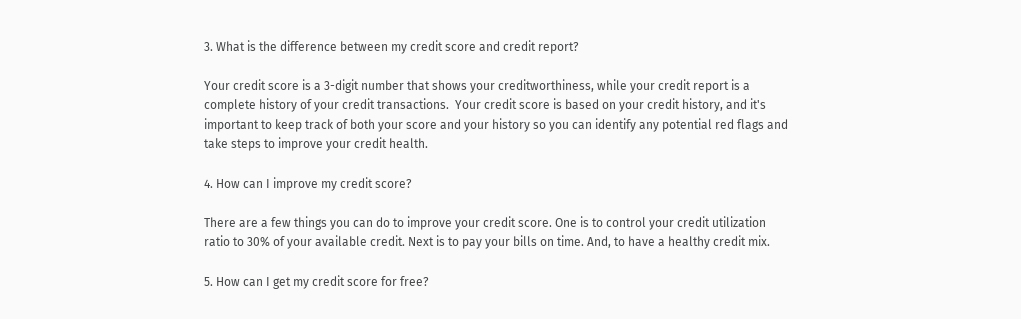3. What is the difference between my credit score and credit report?

Your credit score is a 3-digit number that shows your creditworthiness, while your credit report is a complete history of your credit transactions.  Your credit score is based on your credit history, and it's important to keep track of both your score and your history so you can identify any potential red flags and take steps to improve your credit health.

4. How can I improve my credit score?

There are a few things you can do to improve your credit score. One is to control your credit utilization ratio to 30% of your available credit. Next is to pay your bills on time. And, to have a healthy credit mix.

5. How can I get my credit score for free?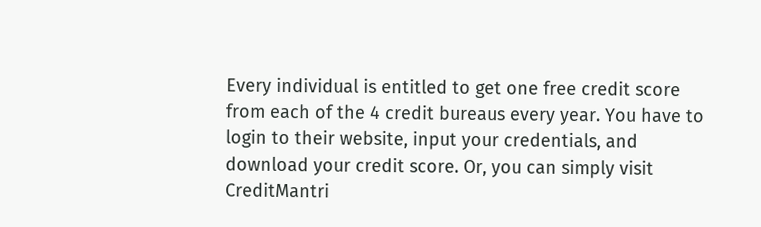Every individual is entitled to get one free credit score from each of the 4 credit bureaus every year. You have to login to their website, input your credentials, and download your credit score. Or, you can simply visit CreditMantri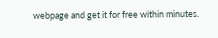webpage and get it for free within minutes.